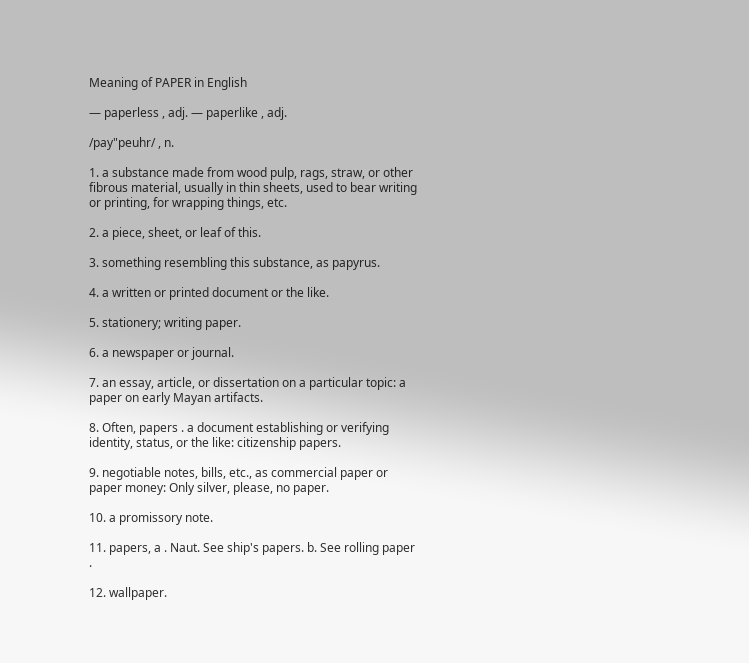Meaning of PAPER in English

— paperless , adj. — paperlike , adj.

/pay"peuhr/ , n.

1. a substance made from wood pulp, rags, straw, or other fibrous material, usually in thin sheets, used to bear writing or printing, for wrapping things, etc.

2. a piece, sheet, or leaf of this.

3. something resembling this substance, as papyrus.

4. a written or printed document or the like.

5. stationery; writing paper.

6. a newspaper or journal.

7. an essay, article, or dissertation on a particular topic: a paper on early Mayan artifacts.

8. Often, papers . a document establishing or verifying identity, status, or the like: citizenship papers.

9. negotiable notes, bills, etc., as commercial paper or paper money: Only silver, please, no paper.

10. a promissory note.

11. papers, a . Naut. See ship's papers. b. See rolling paper .

12. wallpaper.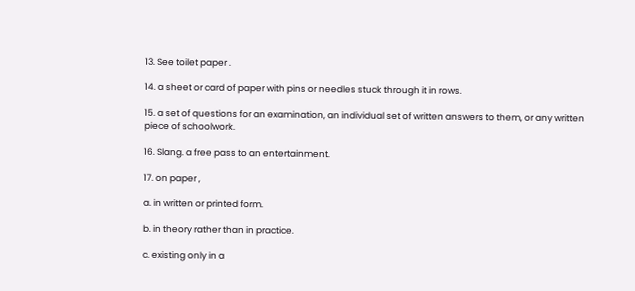13. See toilet paper .

14. a sheet or card of paper with pins or needles stuck through it in rows.

15. a set of questions for an examination, an individual set of written answers to them, or any written piece of schoolwork.

16. Slang. a free pass to an entertainment.

17. on paper ,

a. in written or printed form.

b. in theory rather than in practice.

c. existing only in a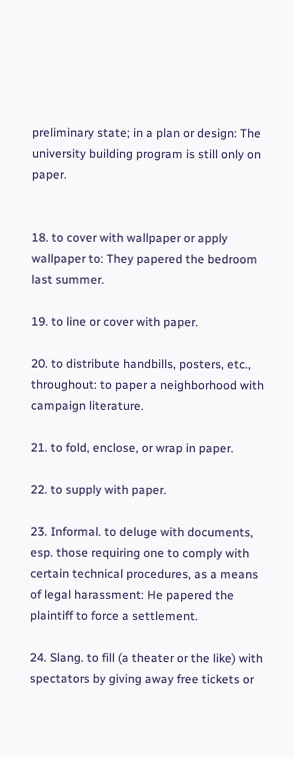preliminary state; in a plan or design: The university building program is still only on paper.


18. to cover with wallpaper or apply wallpaper to: They papered the bedroom last summer.

19. to line or cover with paper.

20. to distribute handbills, posters, etc., throughout: to paper a neighborhood with campaign literature.

21. to fold, enclose, or wrap in paper.

22. to supply with paper.

23. Informal. to deluge with documents, esp. those requiring one to comply with certain technical procedures, as a means of legal harassment: He papered the plaintiff to force a settlement.

24. Slang. to fill (a theater or the like) with spectators by giving away free tickets or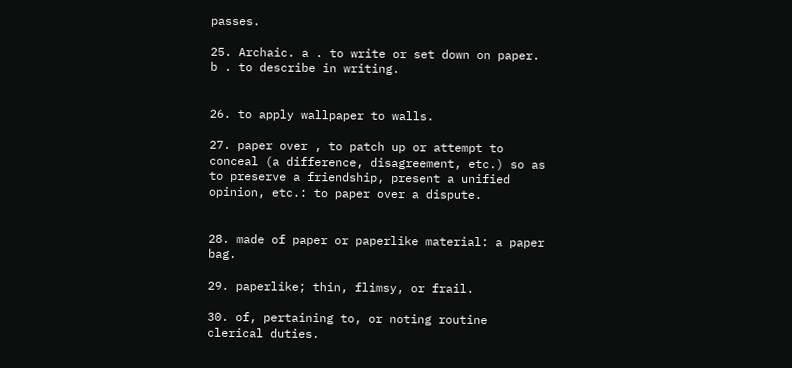passes.

25. Archaic. a . to write or set down on paper. b . to describe in writing.


26. to apply wallpaper to walls.

27. paper over , to patch up or attempt to conceal (a difference, disagreement, etc.) so as to preserve a friendship, present a unified opinion, etc.: to paper over a dispute.


28. made of paper or paperlike material: a paper bag.

29. paperlike; thin, flimsy, or frail.

30. of, pertaining to, or noting routine clerical duties.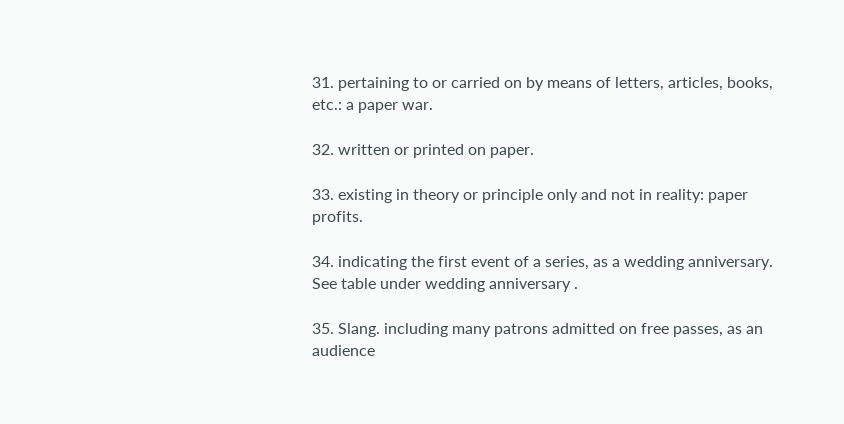31. pertaining to or carried on by means of letters, articles, books, etc.: a paper war.

32. written or printed on paper.

33. existing in theory or principle only and not in reality: paper profits.

34. indicating the first event of a series, as a wedding anniversary. See table under wedding anniversary .

35. Slang. including many patrons admitted on free passes, as an audience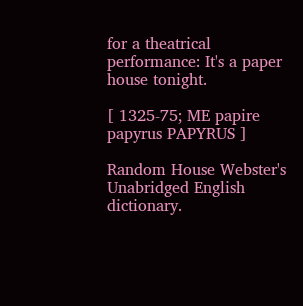for a theatrical performance: It's a paper house tonight.

[ 1325-75; ME papire papyrus PAPYRUS ]

Random House Webster's Unabridged English dictionary.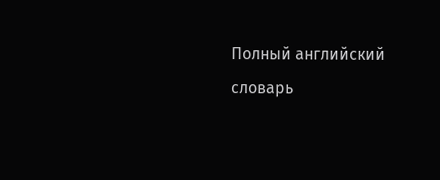Полный английский словарь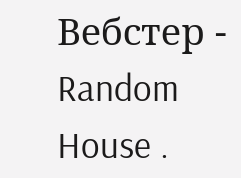Вебстер - Random House .